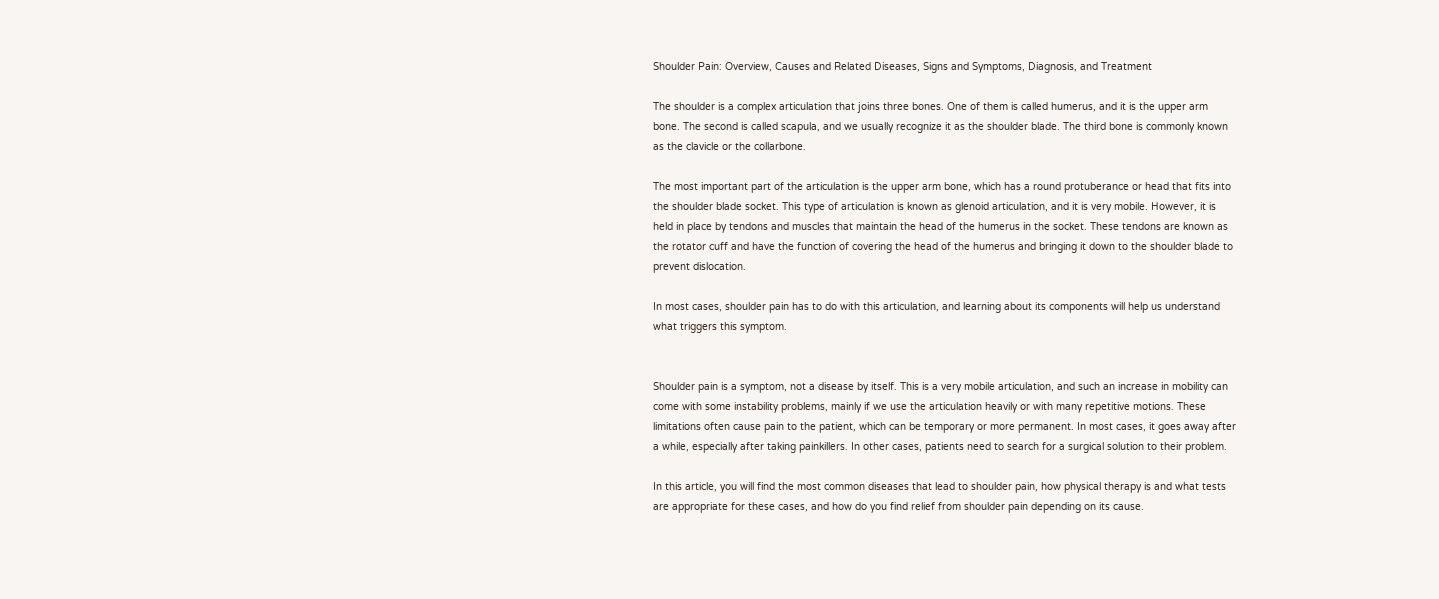Shoulder Pain: Overview, Causes and Related Diseases, Signs and Symptoms, Diagnosis, and Treatment

The shoulder is a complex articulation that joins three bones. One of them is called humerus, and it is the upper arm bone. The second is called scapula, and we usually recognize it as the shoulder blade. The third bone is commonly known as the clavicle or the collarbone.

The most important part of the articulation is the upper arm bone, which has a round protuberance or head that fits into the shoulder blade socket. This type of articulation is known as glenoid articulation, and it is very mobile. However, it is held in place by tendons and muscles that maintain the head of the humerus in the socket. These tendons are known as the rotator cuff and have the function of covering the head of the humerus and bringing it down to the shoulder blade to prevent dislocation.

In most cases, shoulder pain has to do with this articulation, and learning about its components will help us understand what triggers this symptom.


Shoulder pain is a symptom, not a disease by itself. This is a very mobile articulation, and such an increase in mobility can come with some instability problems, mainly if we use the articulation heavily or with many repetitive motions. These limitations often cause pain to the patient, which can be temporary or more permanent. In most cases, it goes away after a while, especially after taking painkillers. In other cases, patients need to search for a surgical solution to their problem.

In this article, you will find the most common diseases that lead to shoulder pain, how physical therapy is and what tests are appropriate for these cases, and how do you find relief from shoulder pain depending on its cause.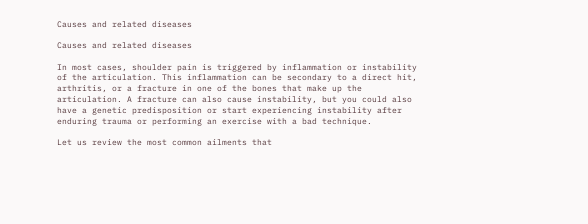Causes and related diseases

Causes and related diseases

In most cases, shoulder pain is triggered by inflammation or instability of the articulation. This inflammation can be secondary to a direct hit, arthritis, or a fracture in one of the bones that make up the articulation. A fracture can also cause instability, but you could also have a genetic predisposition or start experiencing instability after enduring trauma or performing an exercise with a bad technique.

Let us review the most common ailments that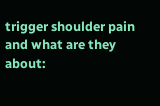trigger shoulder pain and what are they about: